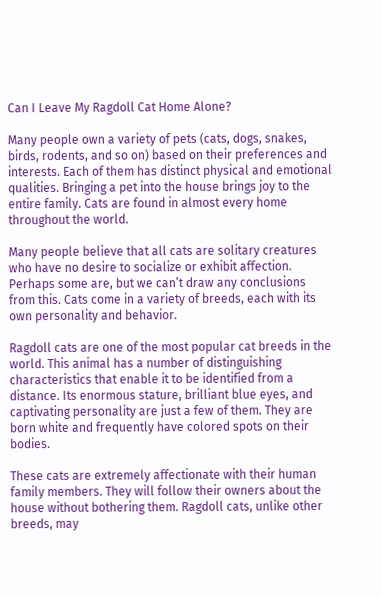Can I Leave My Ragdoll Cat Home Alone?

Many people own a variety of pets (cats, dogs, snakes, birds, rodents, and so on) based on their preferences and interests. Each of them has distinct physical and emotional qualities. Bringing a pet into the house brings joy to the entire family. Cats are found in almost every home throughout the world.

Many people believe that all cats are solitary creatures who have no desire to socialize or exhibit affection. Perhaps some are, but we can’t draw any conclusions from this. Cats come in a variety of breeds, each with its own personality and behavior.

Ragdoll cats are one of the most popular cat breeds in the world. This animal has a number of distinguishing characteristics that enable it to be identified from a distance. Its enormous stature, brilliant blue eyes, and captivating personality are just a few of them. They are born white and frequently have colored spots on their bodies.

These cats are extremely affectionate with their human family members. They will follow their owners about the house without bothering them. Ragdoll cats, unlike other breeds, may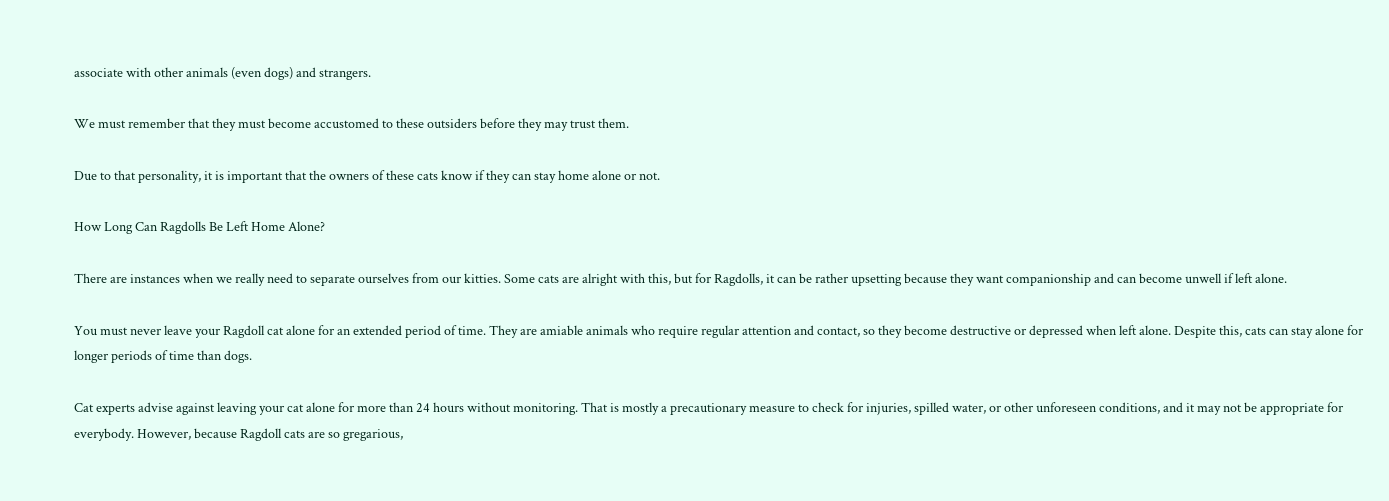associate with other animals (even dogs) and strangers.

We must remember that they must become accustomed to these outsiders before they may trust them.

Due to that personality, it is important that the owners of these cats know if they can stay home alone or not.

How Long Can Ragdolls Be Left Home Alone?

There are instances when we really need to separate ourselves from our kitties. Some cats are alright with this, but for Ragdolls, it can be rather upsetting because they want companionship and can become unwell if left alone.

You must never leave your Ragdoll cat alone for an extended period of time. They are amiable animals who require regular attention and contact, so they become destructive or depressed when left alone. Despite this, cats can stay alone for longer periods of time than dogs.

Cat experts advise against leaving your cat alone for more than 24 hours without monitoring. That is mostly a precautionary measure to check for injuries, spilled water, or other unforeseen conditions, and it may not be appropriate for everybody. However, because Ragdoll cats are so gregarious,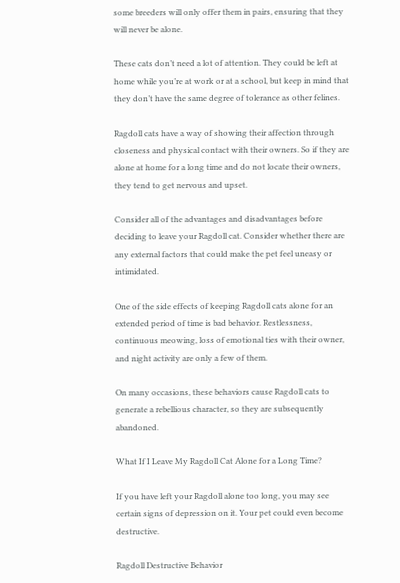some breeders will only offer them in pairs, ensuring that they will never be alone.

These cats don’t need a lot of attention. They could be left at home while you’re at work or at a school, but keep in mind that they don’t have the same degree of tolerance as other felines.

Ragdoll cats have a way of showing their affection through closeness and physical contact with their owners. So if they are alone at home for a long time and do not locate their owners, they tend to get nervous and upset.

Consider all of the advantages and disadvantages before deciding to leave your Ragdoll cat. Consider whether there are any external factors that could make the pet feel uneasy or intimidated.

One of the side effects of keeping Ragdoll cats alone for an extended period of time is bad behavior. Restlessness, continuous meowing, loss of emotional ties with their owner, and night activity are only a few of them.

On many occasions, these behaviors cause Ragdoll cats to generate a rebellious character, so they are subsequently abandoned.

What If I Leave My Ragdoll Cat Alone for a Long Time?

If you have left your Ragdoll alone too long, you may see certain signs of depression on it. Your pet could even become destructive.

Ragdoll Destructive Behavior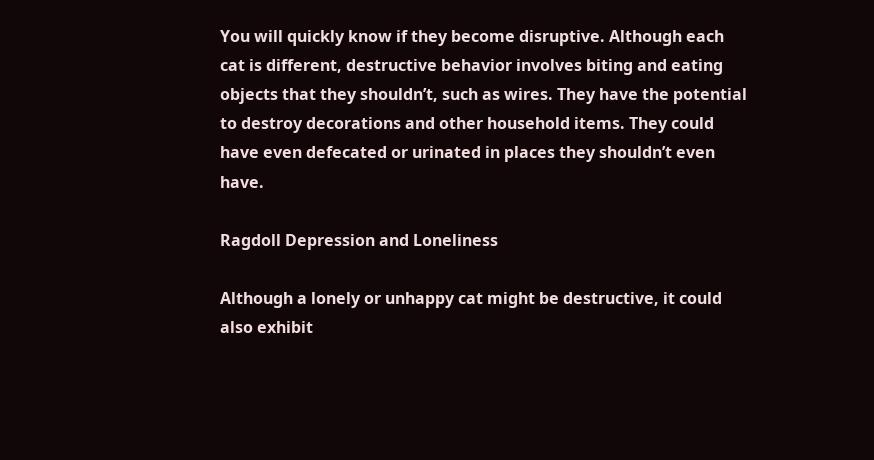You will quickly know if they become disruptive. Although each cat is different, destructive behavior involves biting and eating objects that they shouldn’t, such as wires. They have the potential to destroy decorations and other household items. They could have even defecated or urinated in places they shouldn’t even have.

Ragdoll Depression and Loneliness

Although a lonely or unhappy cat might be destructive, it could also exhibit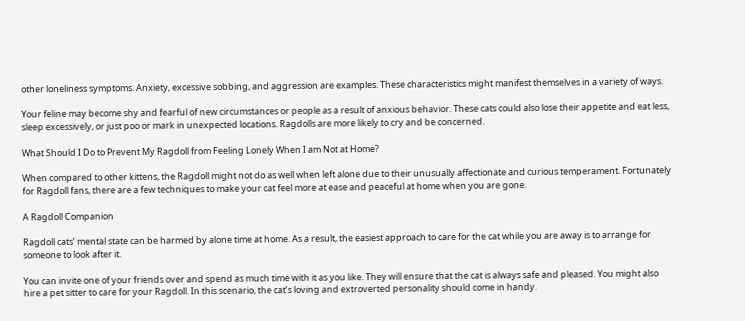other loneliness symptoms. Anxiety, excessive sobbing, and aggression are examples. These characteristics might manifest themselves in a variety of ways.

Your feline may become shy and fearful of new circumstances or people as a result of anxious behavior. These cats could also lose their appetite and eat less, sleep excessively, or just poo or mark in unexpected locations. Ragdolls are more likely to cry and be concerned.

What Should I Do to Prevent My Ragdoll from Feeling Lonely When I am Not at Home?

When compared to other kittens, the Ragdoll might not do as well when left alone due to their unusually affectionate and curious temperament. Fortunately for Ragdoll fans, there are a few techniques to make your cat feel more at ease and peaceful at home when you are gone.

A Ragdoll Companion

Ragdoll cats’ mental state can be harmed by alone time at home. As a result, the easiest approach to care for the cat while you are away is to arrange for someone to look after it.

You can invite one of your friends over and spend as much time with it as you like. They will ensure that the cat is always safe and pleased. You might also hire a pet sitter to care for your Ragdoll. In this scenario, the cat’s loving and extroverted personality should come in handy.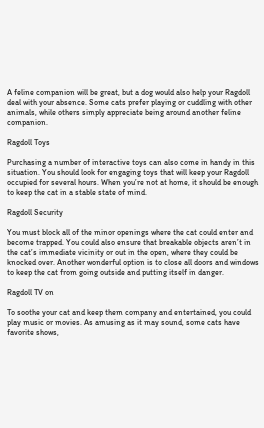A feline companion will be great, but a dog would also help your Ragdoll deal with your absence. Some cats prefer playing or cuddling with other animals, while others simply appreciate being around another feline companion.

Ragdoll Toys

Purchasing a number of interactive toys can also come in handy in this situation. You should look for engaging toys that will keep your Ragdoll occupied for several hours. When you’re not at home, it should be enough to keep the cat in a stable state of mind.

Ragdoll Security

You must block all of the minor openings where the cat could enter and become trapped. You could also ensure that breakable objects aren’t in the cat’s immediate vicinity or out in the open, where they could be knocked over. Another wonderful option is to close all doors and windows to keep the cat from going outside and putting itself in danger.

Ragdoll TV on

To soothe your cat and keep them company and entertained, you could play music or movies. As amusing as it may sound, some cats have favorite shows,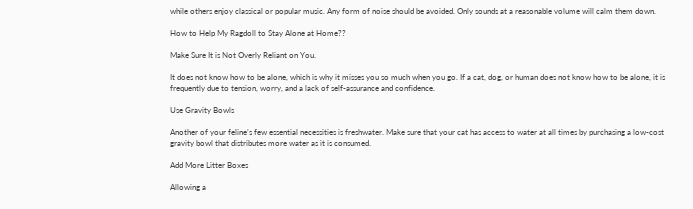while others enjoy classical or popular music. Any form of noise should be avoided. Only sounds at a reasonable volume will calm them down.

How to Help My Ragdoll to Stay Alone at Home??

Make Sure It is Not Overly Reliant on You.

It does not know how to be alone, which is why it misses you so much when you go. If a cat, dog, or human does not know how to be alone, it is frequently due to tension, worry, and a lack of self-assurance and confidence.

Use Gravity Bowls

Another of your feline’s few essential necessities is freshwater. Make sure that your cat has access to water at all times by purchasing a low-cost gravity bowl that distributes more water as it is consumed.

Add More Litter Boxes

Allowing a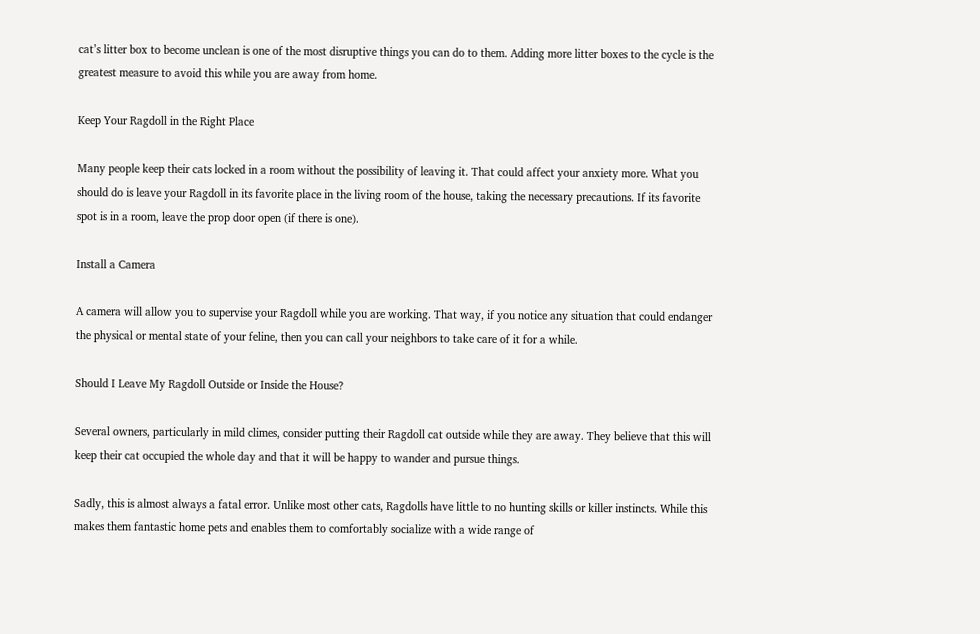cat’s litter box to become unclean is one of the most disruptive things you can do to them. Adding more litter boxes to the cycle is the greatest measure to avoid this while you are away from home.

Keep Your Ragdoll in the Right Place

Many people keep their cats locked in a room without the possibility of leaving it. That could affect your anxiety more. What you should do is leave your Ragdoll in its favorite place in the living room of the house, taking the necessary precautions. If its favorite spot is in a room, leave the prop door open (if there is one).

Install a Camera

A camera will allow you to supervise your Ragdoll while you are working. That way, if you notice any situation that could endanger the physical or mental state of your feline, then you can call your neighbors to take care of it for a while.

Should I Leave My Ragdoll Outside or Inside the House?

Several owners, particularly in mild climes, consider putting their Ragdoll cat outside while they are away. They believe that this will keep their cat occupied the whole day and that it will be happy to wander and pursue things.

Sadly, this is almost always a fatal error. Unlike most other cats, Ragdolls have little to no hunting skills or killer instincts. While this makes them fantastic home pets and enables them to comfortably socialize with a wide range of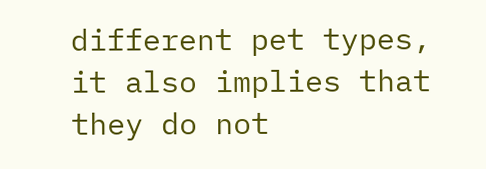different pet types, it also implies that they do not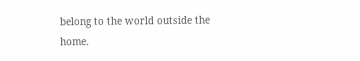belong to the world outside the home.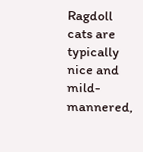Ragdoll cats are typically nice and mild-mannered,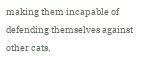making them incapable of defending themselves against other cats,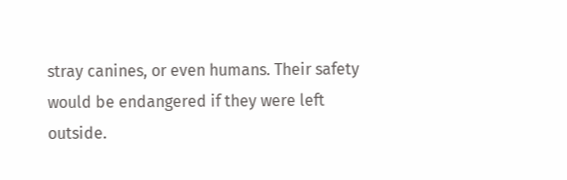stray canines, or even humans. Their safety would be endangered if they were left outside.